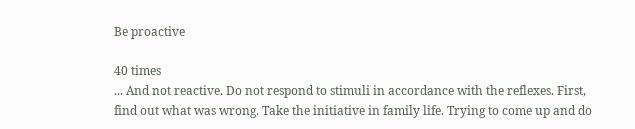Be proactive

40 times
... And not reactive. Do not respond to stimuli in accordance with the reflexes. First, find out what was wrong. Take the initiative in family life. Trying to come up and do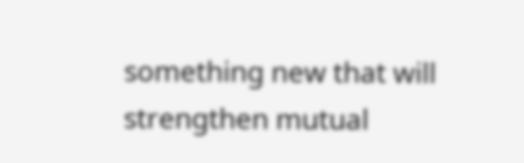something new that will strengthen mutual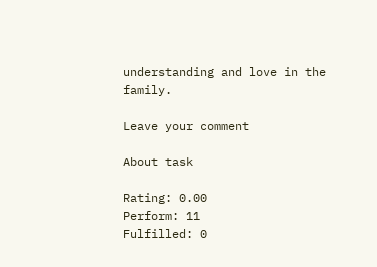understanding and love in the family.

Leave your comment

About task

Rating: 0.00
Perform: 11
Fulfilled: 0